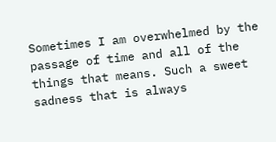Sometimes I am overwhelmed by the passage of time and all of the things that means. Such a sweet sadness that is always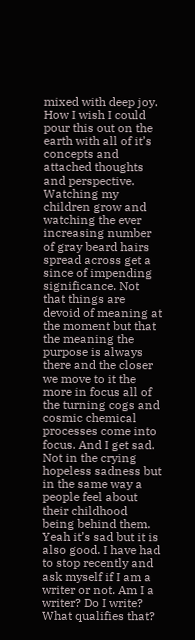mixed with deep joy. How I wish I could pour this out on the earth with all of it’s concepts and attached thoughts and perspective. Watching my children grow and watching the ever increasing number of gray beard hairs spread across get a since of impending significance. Not that things are devoid of meaning at the moment but that the meaning the purpose is always there and the closer we move to it the more in focus all of the turning cogs and cosmic chemical processes come into focus. And I get sad. Not in the crying hopeless sadness but in the same way a people feel about their childhood being behind them. Yeah it’s sad but it is also good. I have had to stop recently and ask myself if I am a writer or not. Am I a writer? Do I write? What qualifies that?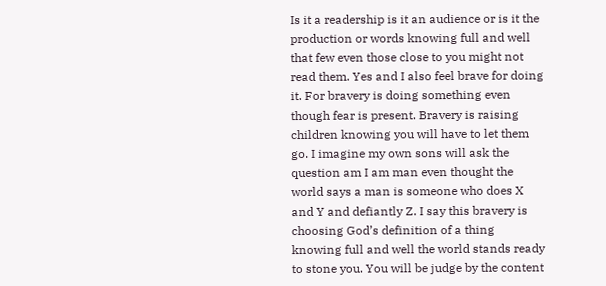Is it a readership is it an audience or is it the production or words knowing full and well that few even those close to you might not read them. Yes and I also feel brave for doing it. For bravery is doing something even though fear is present. Bravery is raising children knowing you will have to let them go. I imagine my own sons will ask the question am I am man even thought the world says a man is someone who does X and Y and defiantly Z. I say this bravery is choosing God’s definition of a thing knowing full and well the world stands ready to stone you. You will be judge by the content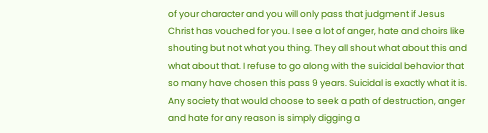of your character and you will only pass that judgment if Jesus Christ has vouched for you. I see a lot of anger, hate and choirs like shouting but not what you thing. They all shout what about this and what about that. I refuse to go along with the suicidal behavior that so many have chosen this pass 9 years. Suicidal is exactly what it is. Any society that would choose to seek a path of destruction, anger and hate for any reason is simply digging a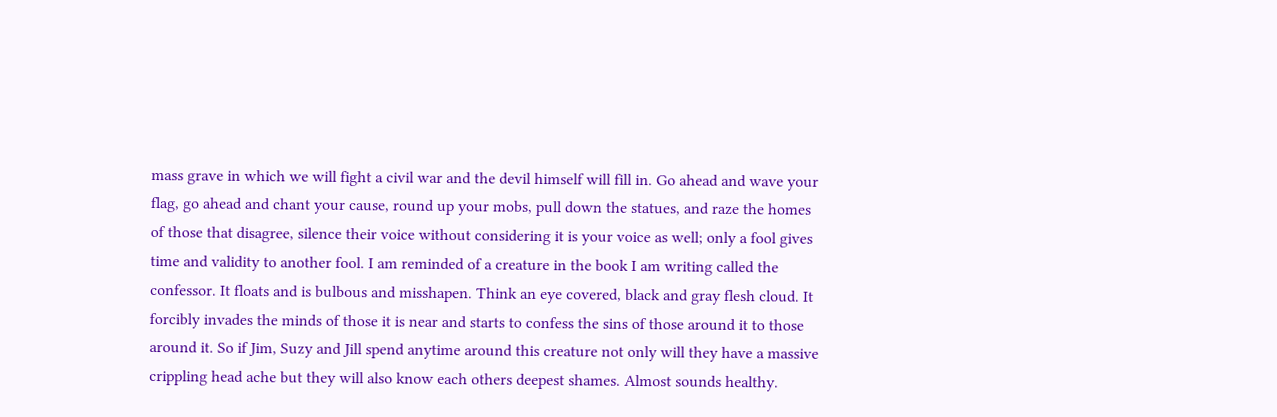mass grave in which we will fight a civil war and the devil himself will fill in. Go ahead and wave your flag, go ahead and chant your cause, round up your mobs, pull down the statues, and raze the homes of those that disagree, silence their voice without considering it is your voice as well; only a fool gives time and validity to another fool. I am reminded of a creature in the book I am writing called the confessor. It floats and is bulbous and misshapen. Think an eye covered, black and gray flesh cloud. It forcibly invades the minds of those it is near and starts to confess the sins of those around it to those around it. So if Jim, Suzy and Jill spend anytime around this creature not only will they have a massive crippling head ache but they will also know each others deepest shames. Almost sounds healthy.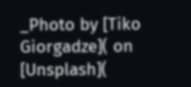_Photo by [Tiko Giorgadze]( on [Unsplash](